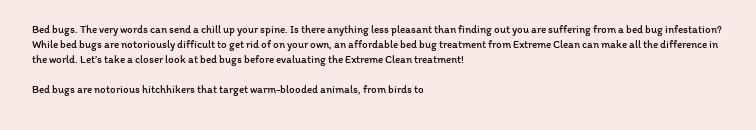Bed bugs. The very words can send a chill up your spine. Is there anything less pleasant than finding out you are suffering from a bed bug infestation? While bed bugs are notoriously difficult to get rid of on your own, an affordable bed bug treatment from Extreme Clean can make all the difference in the world. Let’s take a closer look at bed bugs before evaluating the Extreme Clean treatment!

Bed bugs are notorious hitchhikers that target warm-blooded animals, from birds to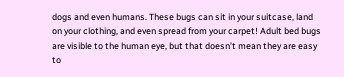dogs and even humans. These bugs can sit in your suitcase, land on your clothing, and even spread from your carpet! Adult bed bugs are visible to the human eye, but that doesn’t mean they are easy to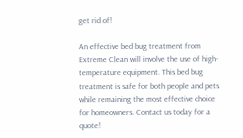get rid of!

An effective bed bug treatment from Extreme Clean will involve the use of high-temperature equipment. This bed bug treatment is safe for both people and pets while remaining the most effective choice for homeowners. Contact us today for a quote!